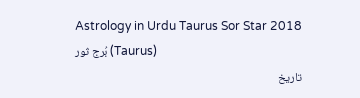Astrology in Urdu Taurus Sor Star 2018
بُرج ثور (Taurus)
تاریخ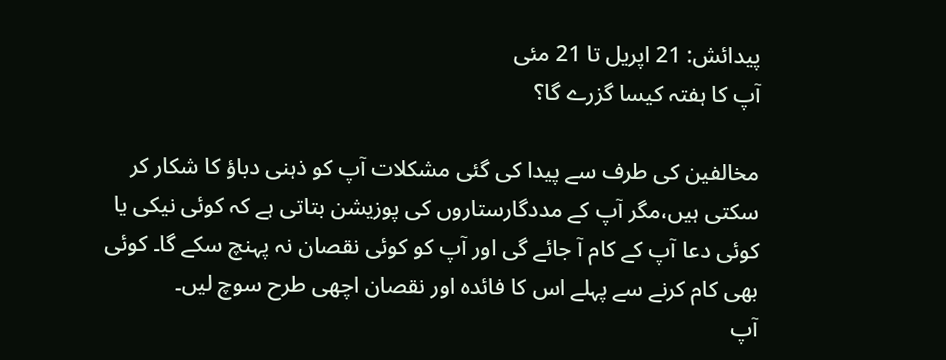پیدائش: 21 اپریل تا 21 مئی
آپ کا ہفتہ کیسا گزرے گا؟

مخالفین کی طرف سے پیدا کی گئی مشکلات آپ کو ذہنی دباؤ کا شکار کر سکتی ہیں،مگر آپ کے مددگارستاروں کی پوزیشن بتاتی ہے کہ کوئی نیکی یا کوئی دعا آپ کے کام آ جائے گی اور آپ کو کوئی نقصان نہ پہنچ سکے گا۔ کوئی بھی کام کرنے سے پہلے اس کا فائدہ اور نقصان اچھی طرح سوچ لیں۔
آپ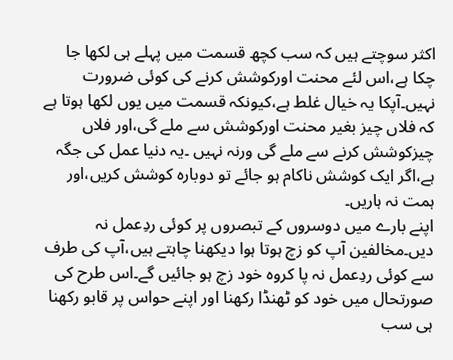اکثر سوچتے ہیں کہ سب کچھ قسمت میں پہلے ہی لکھا جا چکا ہے،اس لئے محنت اورکوشش کرنے کی کوئی ضرورت نہیں۔آپکا یہ خیال غلط ہے،کیونکہ قسمت میں یوں لکھا ہوتا ہے کہ فلاں چیز بغیر محنت اورکوشش سے ملے گی،اور فلاں چیزکوشش کرنے سے ملے گی ورنہ نہیں ۔یہ دنیا عمل کی جگہ ہے،اگر ایک کوشش ناکام ہو جائے تو دوبارہ کوشش کریں،اور ہمت نہ ہاریں۔
اپنے بارے میں دوسروں کے تبصروں پر کوئی ردِعمل نہ دیں۔مخالفین آپ کو زچ ہوتا ہوا دیکھنا چاہتے ہیں،آپ کی طرف سے کوئی ردِعمل نہ پا کروہ خود زچ ہو جائیں گے۔اس طرح کی صورتحال میں خود کو ٹھنڈا رکھنا اور اپنے حواس پر قابو رکھنا ہی سب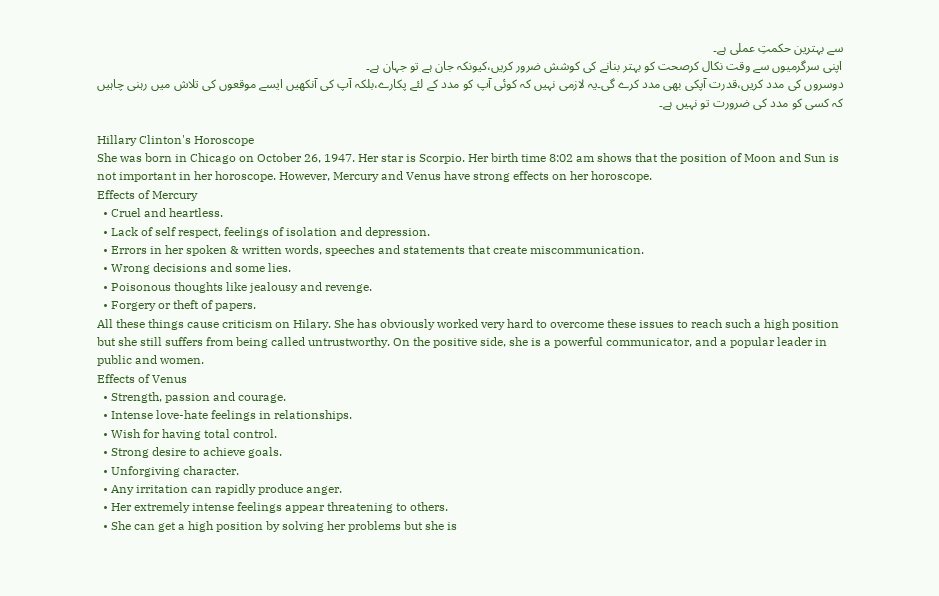سے بہترین حکمتِ عملی ہے۔
اپنی سرگرمیوں سے وقت نکال کرصحت کو بہتر بنانے کی کوشش ضرور کریں،کیونکہ جان ہے تو جہان ہے۔
دوسروں کی مدد کریں،قدرت آپکی بھی مدد کرے گی۔یہ لازمی نہیں کہ کوئی آپ کو مدد کے لئے پکارے،بلکہ آپ کی آنکھیں ایسے موقعوں کی تلاش میں رہنی چاہیں کہ کسی کو مدد کی ضرورت تو نہیں ہے۔

Hillary Clinton's Horoscope
She was born in Chicago on October 26, 1947. Her star is Scorpio. Her birth time 8:02 am shows that the position of Moon and Sun is not important in her horoscope. However, Mercury and Venus have strong effects on her horoscope.
Effects of Mercury
  • Cruel and heartless.
  • Lack of self respect, feelings of isolation and depression.
  • Errors in her spoken & written words, speeches and statements that create miscommunication.
  • Wrong decisions and some lies.
  • Poisonous thoughts like jealousy and revenge.
  • Forgery or theft of papers.
All these things cause criticism on Hilary. She has obviously worked very hard to overcome these issues to reach such a high position but she still suffers from being called untrustworthy. On the positive side, she is a powerful communicator, and a popular leader in public and women.
Effects of Venus
  • Strength, passion and courage.
  • Intense love-hate feelings in relationships.
  • Wish for having total control.
  • Strong desire to achieve goals.
  • Unforgiving character.
  • Any irritation can rapidly produce anger.
  • Her extremely intense feelings appear threatening to others.
  • She can get a high position by solving her problems but she is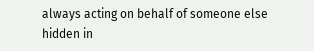always acting on behalf of someone else hidden in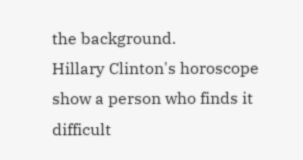the background.
Hillary Clinton's horoscope show a person who finds it difficult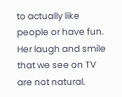to actually like people or have fun. Her laugh and smile that we see on TV are not natural.